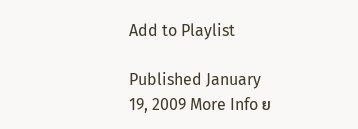Add to Playlist

Published January 19, 2009 More Info ย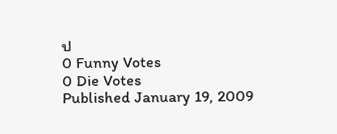ป
0 Funny Votes
0 Die Votes
Published January 19, 2009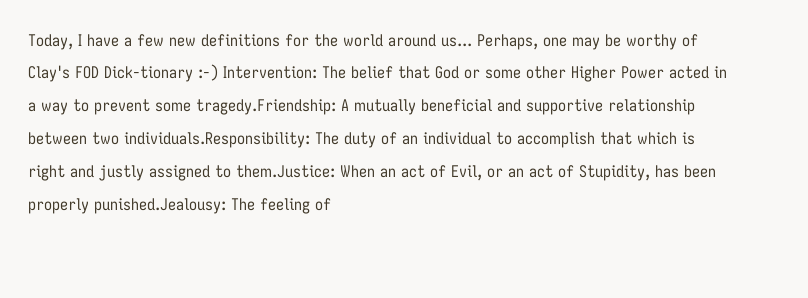Today, I have a few new definitions for the world around us... Perhaps, one may be worthy of Clay's FOD Dick-tionary :-) Intervention: The belief that God or some other Higher Power acted in a way to prevent some tragedy.Friendship: A mutually beneficial and supportive relationship between two individuals.Responsibility: The duty of an individual to accomplish that which is right and justly assigned to them.Justice: When an act of Evil, or an act of Stupidity, has been properly punished.Jealousy: The feeling of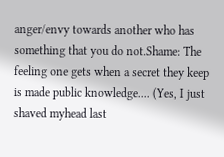anger/envy towards another who has something that you do not.Shame: The feeling one gets when a secret they keep is made public knowledge.... (Yes, I just shaved myhead last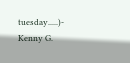tuesday.....)- Kenny G.